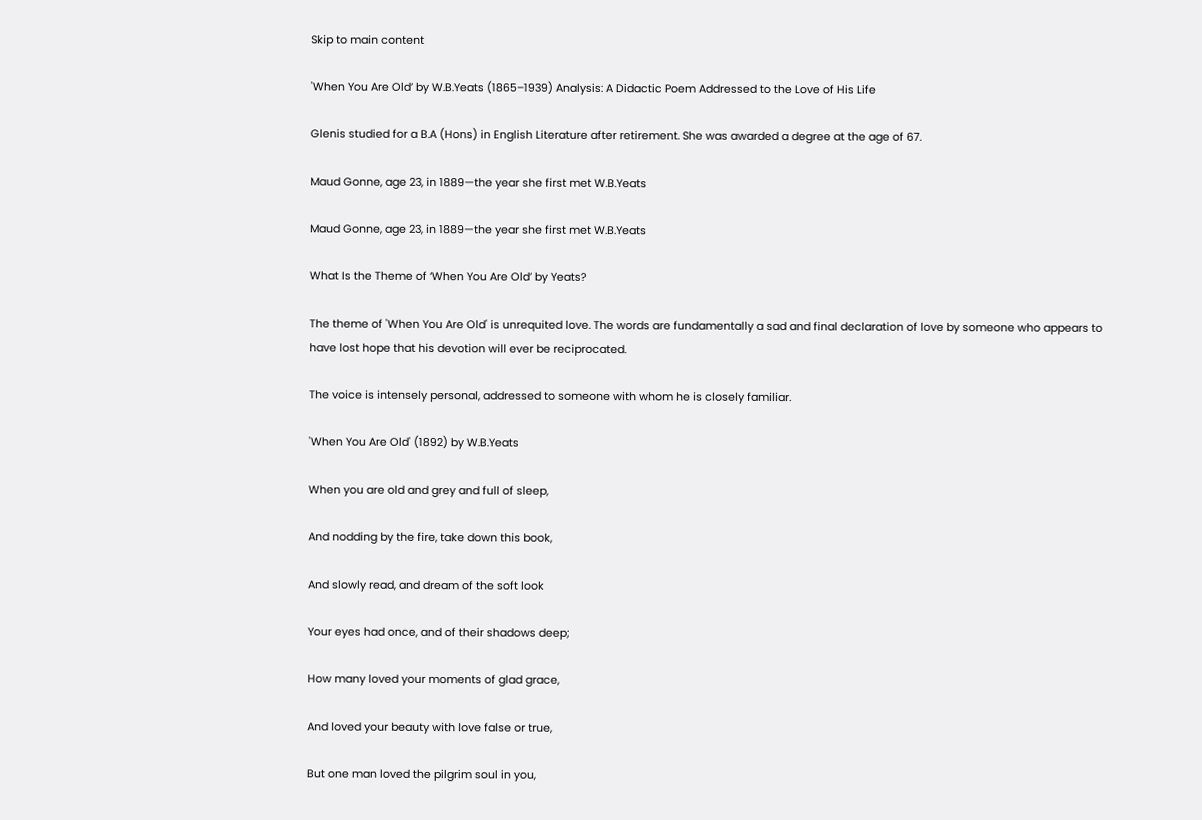Skip to main content

'When You Are Old’ by W.B.Yeats (1865–1939) Analysis: A Didactic Poem Addressed to the Love of His Life

Glenis studied for a B.A (Hons) in English Literature after retirement. She was awarded a degree at the age of 67.

Maud Gonne, age 23, in 1889—the year she first met W.B.Yeats

Maud Gonne, age 23, in 1889—the year she first met W.B.Yeats

What Is the Theme of ‘When You Are Old’ by Yeats?

The theme of 'When You Are Old' is unrequited love. The words are fundamentally a sad and final declaration of love by someone who appears to have lost hope that his devotion will ever be reciprocated.

The voice is intensely personal, addressed to someone with whom he is closely familiar.

'When You Are Old' (1892) by W.B.Yeats

When you are old and grey and full of sleep,

And nodding by the fire, take down this book,

And slowly read, and dream of the soft look

Your eyes had once, and of their shadows deep;

How many loved your moments of glad grace,

And loved your beauty with love false or true,

But one man loved the pilgrim soul in you,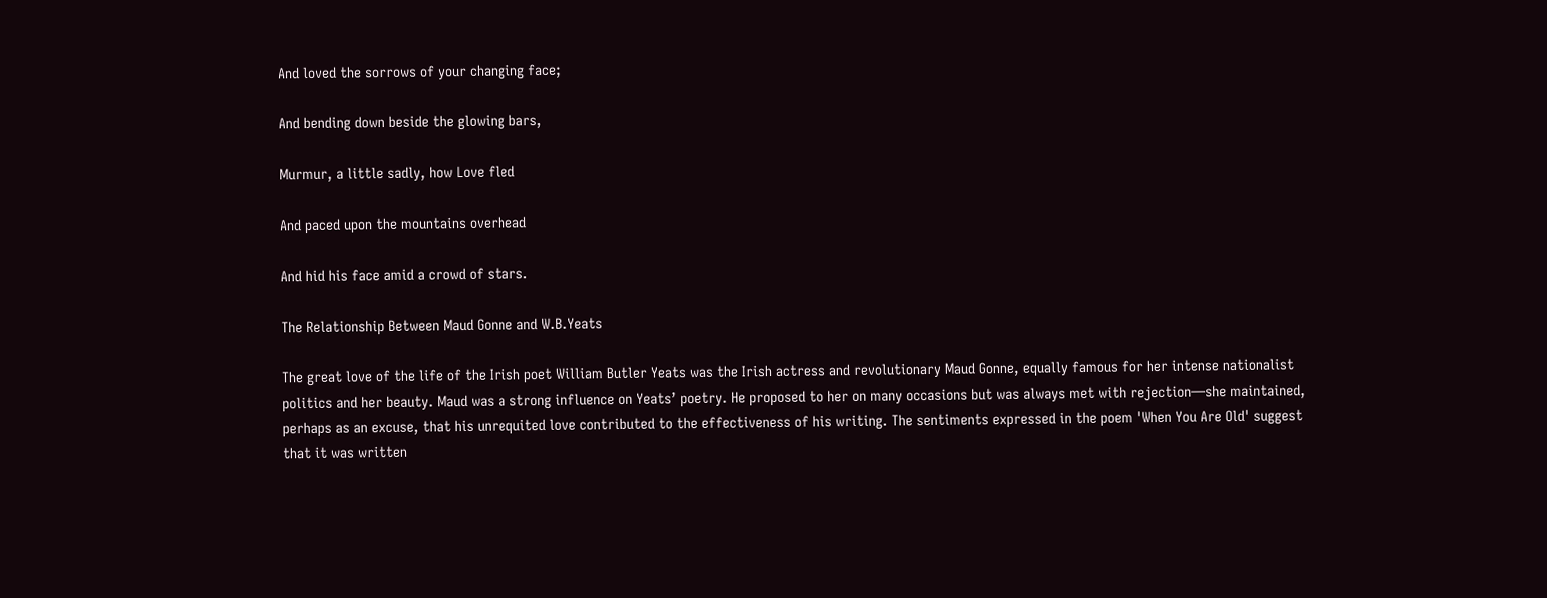And loved the sorrows of your changing face;

And bending down beside the glowing bars,

Murmur, a little sadly, how Love fled

And paced upon the mountains overhead

And hid his face amid a crowd of stars.

The Relationship Between Maud Gonne and W.B.Yeats

The great love of the life of the Irish poet William Butler Yeats was the Irish actress and revolutionary Maud Gonne, equally famous for her intense nationalist politics and her beauty. Maud was a strong influence on Yeats’ poetry. He proposed to her on many occasions but was always met with rejection—she maintained, perhaps as an excuse, that his unrequited love contributed to the effectiveness of his writing. The sentiments expressed in the poem 'When You Are Old' suggest that it was written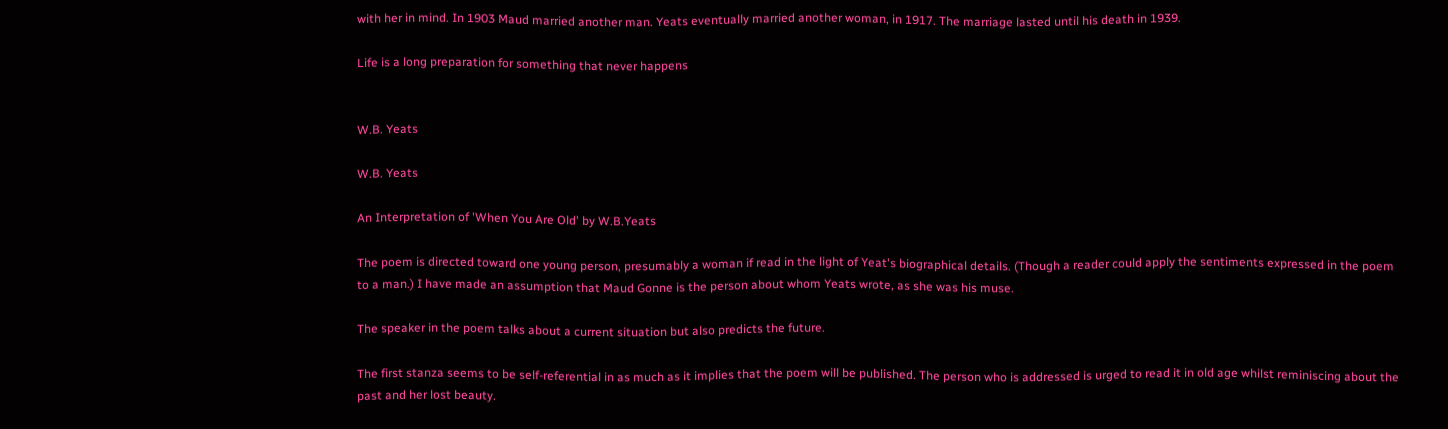with her in mind. In 1903 Maud married another man. Yeats eventually married another woman, in 1917. The marriage lasted until his death in 1939.

Life is a long preparation for something that never happens


W.B. Yeats

W.B. Yeats

An Interpretation of 'When You Are Old' by W.B.Yeats

The poem is directed toward one young person, presumably a woman if read in the light of Yeat's biographical details. (Though a reader could apply the sentiments expressed in the poem to a man.) I have made an assumption that Maud Gonne is the person about whom Yeats wrote, as she was his muse.

The speaker in the poem talks about a current situation but also predicts the future.

The first stanza seems to be self-referential in as much as it implies that the poem will be published. The person who is addressed is urged to read it in old age whilst reminiscing about the past and her lost beauty.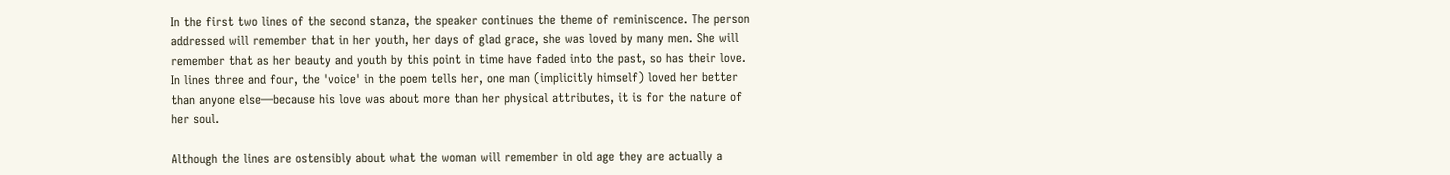In the first two lines of the second stanza, the speaker continues the theme of reminiscence. The person addressed will remember that in her youth, her days of glad grace, she was loved by many men. She will remember that as her beauty and youth by this point in time have faded into the past, so has their love. In lines three and four, the 'voice' in the poem tells her, one man (implicitly himself) loved her better than anyone else—because his love was about more than her physical attributes, it is for the nature of her soul.

Although the lines are ostensibly about what the woman will remember in old age they are actually a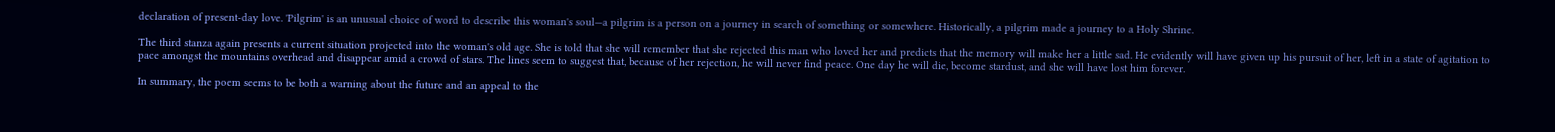declaration of present-day love. 'Pilgrim' is an unusual choice of word to describe this woman's soul—a pilgrim is a person on a journey in search of something or somewhere. Historically, a pilgrim made a journey to a Holy Shrine.

The third stanza again presents a current situation projected into the woman's old age. She is told that she will remember that she rejected this man who loved her and predicts that the memory will make her a little sad. He evidently will have given up his pursuit of her, left in a state of agitation to pace amongst the mountains overhead and disappear amid a crowd of stars. The lines seem to suggest that, because of her rejection, he will never find peace. One day he will die, become stardust, and she will have lost him forever.

In summary, the poem seems to be both a warning about the future and an appeal to the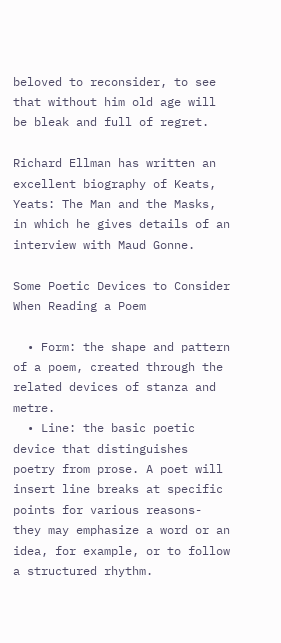beloved to reconsider, to see that without him old age will be bleak and full of regret.

Richard Ellman has written an excellent biography of Keats, Yeats: The Man and the Masks, in which he gives details of an interview with Maud Gonne.

Some Poetic Devices to Consider When Reading a Poem

  • Form: the shape and pattern of a poem, created through the related devices of stanza and metre.
  • Line: the basic poetic device that distinguishes poetry from prose. A poet will insert line breaks at specific points for various reasons- they may emphasize a word or an idea, for example, or to follow a structured rhythm.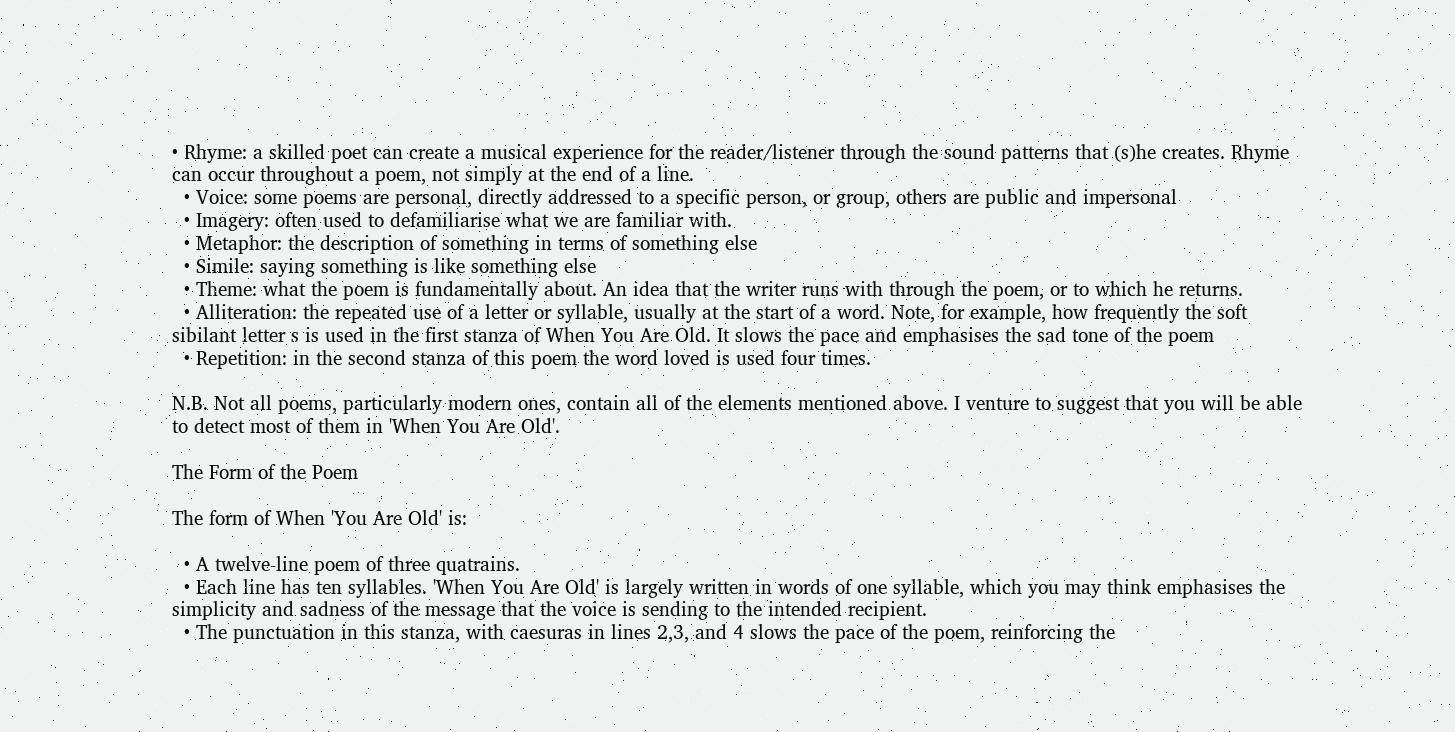• Rhyme: a skilled poet can create a musical experience for the reader/listener through the sound patterns that (s)he creates. Rhyme can occur throughout a poem, not simply at the end of a line.
  • Voice: some poems are personal, directly addressed to a specific person, or group, others are public and impersonal
  • Imagery: often used to defamiliarise what we are familiar with.
  • Metaphor: the description of something in terms of something else
  • Simile: saying something is like something else
  • Theme: what the poem is fundamentally about. An idea that the writer runs with through the poem, or to which he returns.
  • Alliteration: the repeated use of a letter or syllable, usually at the start of a word. Note, for example, how frequently the soft sibilant letter s is used in the first stanza of When You Are Old. It slows the pace and emphasises the sad tone of the poem
  • Repetition: in the second stanza of this poem the word loved is used four times.

N.B. Not all poems, particularly modern ones, contain all of the elements mentioned above. I venture to suggest that you will be able to detect most of them in 'When You Are Old'.

The Form of the Poem

The form of When 'You Are Old' is:

  • A twelve-line poem of three quatrains.
  • Each line has ten syllables. 'When You Are Old' is largely written in words of one syllable, which you may think emphasises the simplicity and sadness of the message that the voice is sending to the intended recipient.
  • The punctuation in this stanza, with caesuras in lines 2,3, and 4 slows the pace of the poem, reinforcing the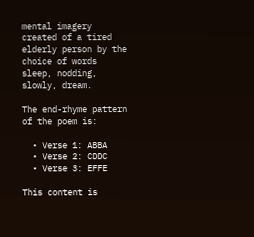mental imagery created of a tired elderly person by the choice of words sleep, nodding, slowly, dream.

The end-rhyme pattern of the poem is:

  • Verse 1: ABBA
  • Verse 2: CDDC
  • Verse 3: EFFE

This content is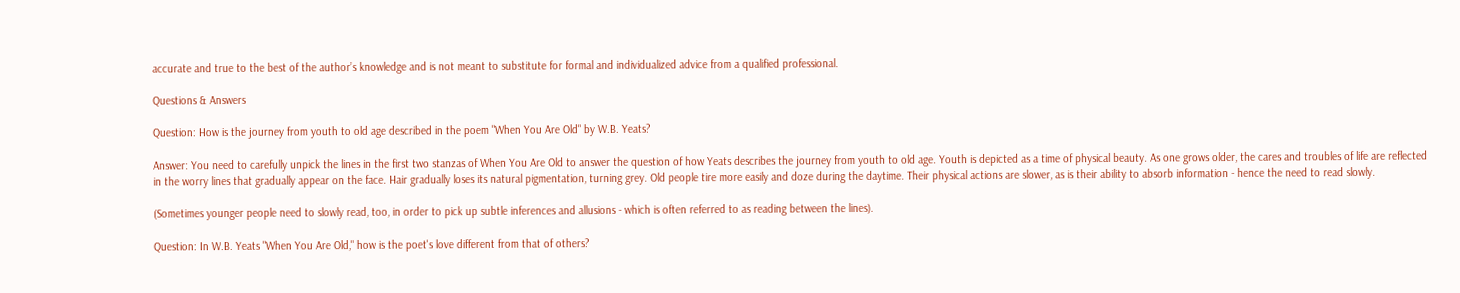accurate and true to the best of the author’s knowledge and is not meant to substitute for formal and individualized advice from a qualified professional.

Questions & Answers

Question: How is the journey from youth to old age described in the poem "When You Are Old" by W.B. Yeats?

Answer: You need to carefully unpick the lines in the first two stanzas of When You Are Old to answer the question of how Yeats describes the journey from youth to old age. Youth is depicted as a time of physical beauty. As one grows older, the cares and troubles of life are reflected in the worry lines that gradually appear on the face. Hair gradually loses its natural pigmentation, turning grey. Old people tire more easily and doze during the daytime. Their physical actions are slower, as is their ability to absorb information - hence the need to read slowly.

(Sometimes younger people need to slowly read, too, in order to pick up subtle inferences and allusions - which is often referred to as reading between the lines).

Question: In W.B. Yeats "When You Are Old," how is the poet's love different from that of others?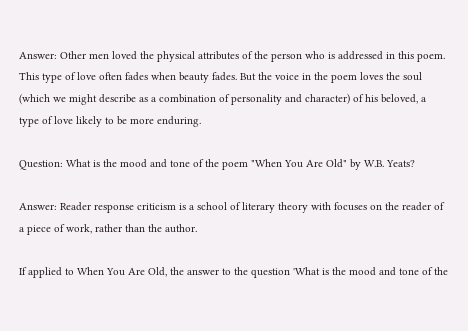Answer: Other men loved the physical attributes of the person who is addressed in this poem. This type of love often fades when beauty fades. But the voice in the poem loves the soul (which we might describe as a combination of personality and character) of his beloved, a type of love likely to be more enduring.

Question: What is the mood and tone of the poem "When You Are Old" by W.B. Yeats?

Answer: Reader response criticism is a school of literary theory with focuses on the reader of a piece of work, rather than the author.

If applied to When You Are Old, the answer to the question 'What is the mood and tone of the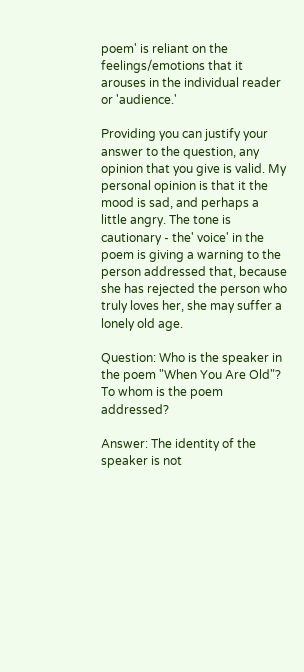poem' is reliant on the feelings/emotions that it arouses in the individual reader or 'audience.'

Providing you can justify your answer to the question, any opinion that you give is valid. My personal opinion is that it the mood is sad, and perhaps a little angry. The tone is cautionary - the' voice' in the poem is giving a warning to the person addressed that, because she has rejected the person who truly loves her, she may suffer a lonely old age.

Question: Who is the speaker in the poem "When You Are Old"? To whom is the poem addressed?

Answer: The identity of the speaker is not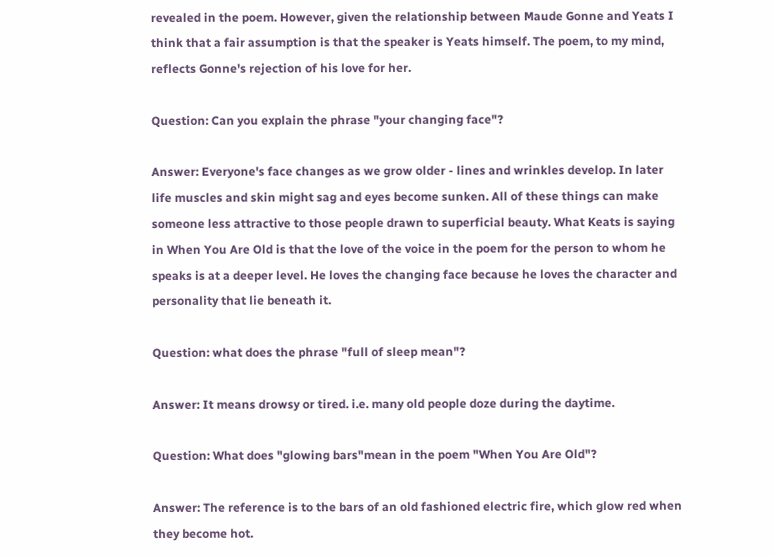revealed in the poem. However, given the relationship between Maude Gonne and Yeats I think that a fair assumption is that the speaker is Yeats himself. The poem, to my mind, reflects Gonne's rejection of his love for her.

Question: Can you explain the phrase "your changing face"?

Answer: Everyone's face changes as we grow older - lines and wrinkles develop. In later life muscles and skin might sag and eyes become sunken. All of these things can make someone less attractive to those people drawn to superficial beauty. What Keats is saying in When You Are Old is that the love of the voice in the poem for the person to whom he speaks is at a deeper level. He loves the changing face because he loves the character and personality that lie beneath it.

Question: what does the phrase "full of sleep mean"?

Answer: It means drowsy or tired. i.e. many old people doze during the daytime.

Question: What does "glowing bars"mean in the poem "When You Are Old"?

Answer: The reference is to the bars of an old fashioned electric fire, which glow red when they become hot.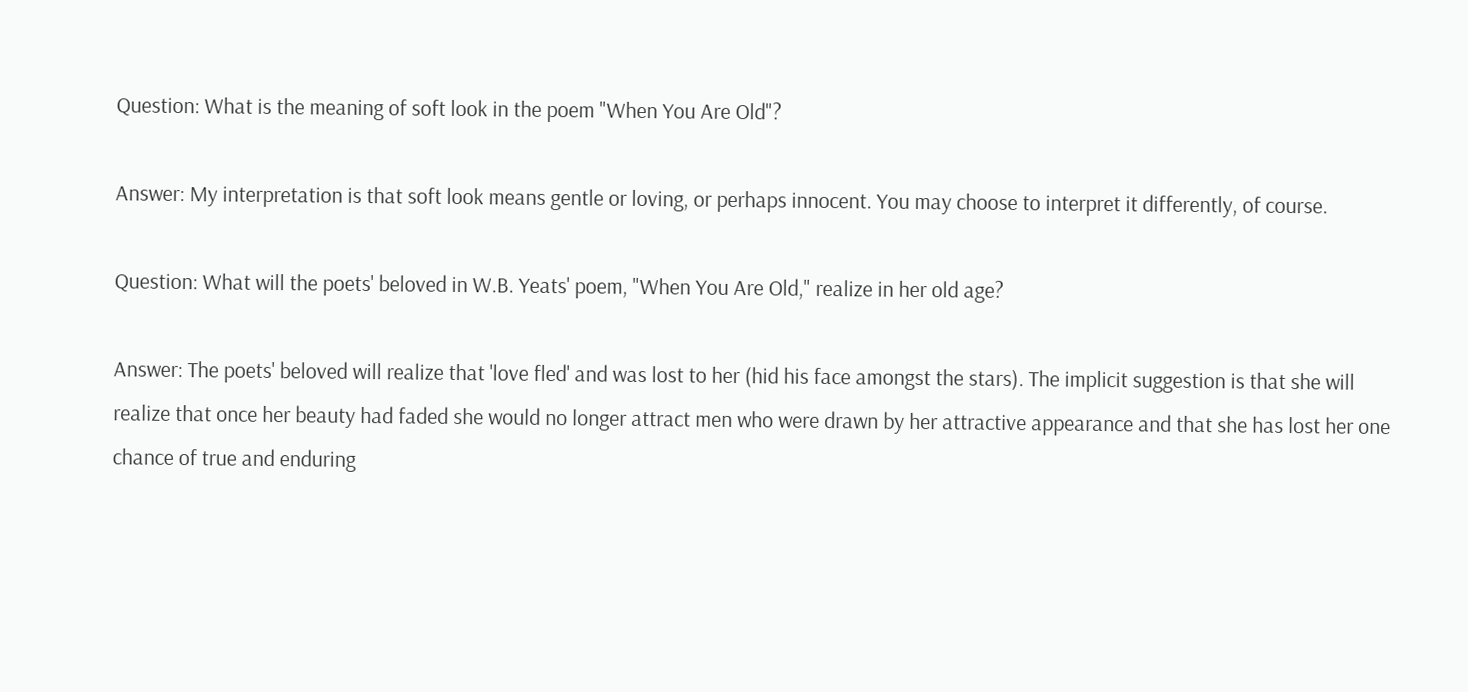Question: What is the meaning of soft look in the poem "When You Are Old"?

Answer: My interpretation is that soft look means gentle or loving, or perhaps innocent. You may choose to interpret it differently, of course.

Question: What will the poets' beloved in W.B. Yeats' poem, "When You Are Old," realize in her old age?

Answer: The poets' beloved will realize that 'love fled' and was lost to her (hid his face amongst the stars). The implicit suggestion is that she will realize that once her beauty had faded she would no longer attract men who were drawn by her attractive appearance and that she has lost her one chance of true and enduring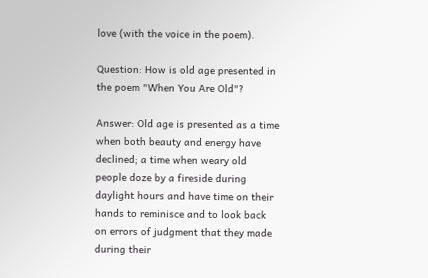love (with the voice in the poem).

Question: How is old age presented in the poem "When You Are Old"?

Answer: Old age is presented as a time when both beauty and energy have declined; a time when weary old people doze by a fireside during daylight hours and have time on their hands to reminisce and to look back on errors of judgment that they made during their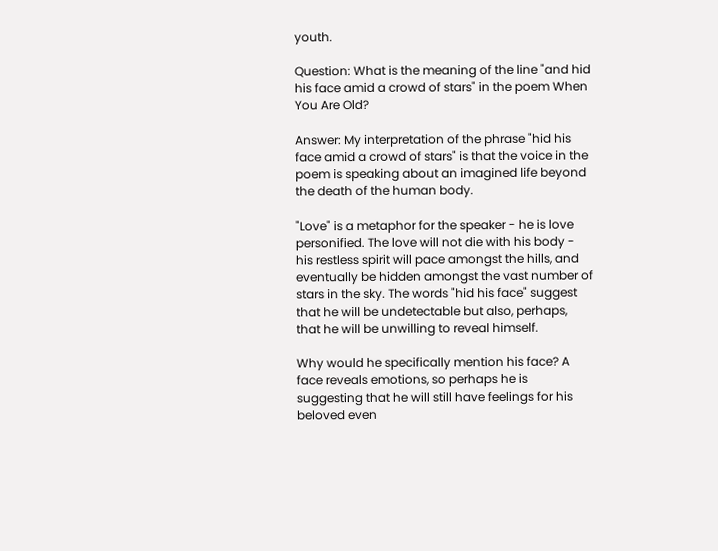youth.

Question: What is the meaning of the line "and hid his face amid a crowd of stars" in the poem When You Are Old?

Answer: My interpretation of the phrase "hid his face amid a crowd of stars" is that the voice in the poem is speaking about an imagined life beyond the death of the human body.

"Love" is a metaphor for the speaker - he is love personified. The love will not die with his body - his restless spirit will pace amongst the hills, and eventually be hidden amongst the vast number of stars in the sky. The words "hid his face" suggest that he will be undetectable but also, perhaps, that he will be unwilling to reveal himself.

Why would he specifically mention his face? A face reveals emotions, so perhaps he is suggesting that he will still have feelings for his beloved even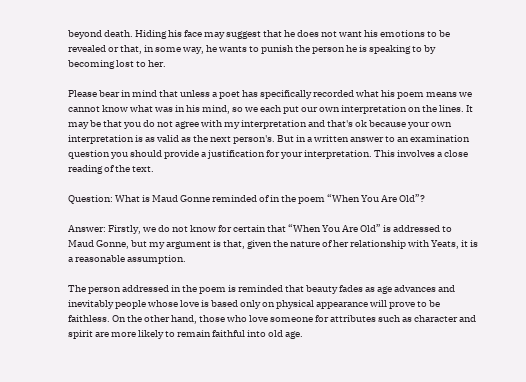beyond death. Hiding his face may suggest that he does not want his emotions to be revealed or that, in some way, he wants to punish the person he is speaking to by becoming lost to her.

Please bear in mind that unless a poet has specifically recorded what his poem means we cannot know what was in his mind, so we each put our own interpretation on the lines. It may be that you do not agree with my interpretation and that's ok because your own interpretation is as valid as the next person's. But in a written answer to an examination question you should provide a justification for your interpretation. This involves a close reading of the text.

Question: What is Maud Gonne reminded of in the poem “When You Are Old”?

Answer: Firstly, we do not know for certain that “When You Are Old” is addressed to Maud Gonne, but my argument is that, given the nature of her relationship with Yeats, it is a reasonable assumption.

The person addressed in the poem is reminded that beauty fades as age advances and inevitably people whose love is based only on physical appearance will prove to be faithless. On the other hand, those who love someone for attributes such as character and spirit are more likely to remain faithful into old age.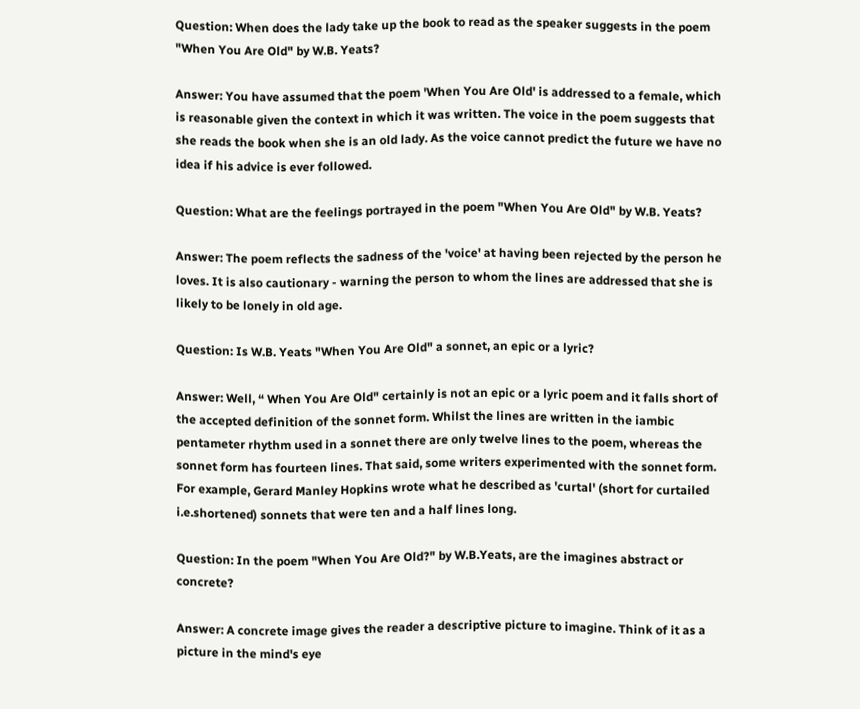Question: When does the lady take up the book to read as the speaker suggests in the poem "When You Are Old" by W.B. Yeats?

Answer: You have assumed that the poem 'When You Are Old' is addressed to a female, which is reasonable given the context in which it was written. The voice in the poem suggests that she reads the book when she is an old lady. As the voice cannot predict the future we have no idea if his advice is ever followed.

Question: What are the feelings portrayed in the poem "When You Are Old" by W.B. Yeats?

Answer: The poem reflects the sadness of the 'voice' at having been rejected by the person he loves. It is also cautionary - warning the person to whom the lines are addressed that she is likely to be lonely in old age.

Question: Is W.B. Yeats "When You Are Old" a sonnet, an epic or a lyric?

Answer: Well, “ When You Are Old" certainly is not an epic or a lyric poem and it falls short of the accepted definition of the sonnet form. Whilst the lines are written in the iambic pentameter rhythm used in a sonnet there are only twelve lines to the poem, whereas the sonnet form has fourteen lines. That said, some writers experimented with the sonnet form. For example, Gerard Manley Hopkins wrote what he described as 'curtal' (short for curtailed i.e.shortened) sonnets that were ten and a half lines long.

Question: In the poem "When You Are Old?" by W.B.Yeats, are the imagines abstract or concrete?

Answer: A concrete image gives the reader a descriptive picture to imagine. Think of it as a picture in the mind's eye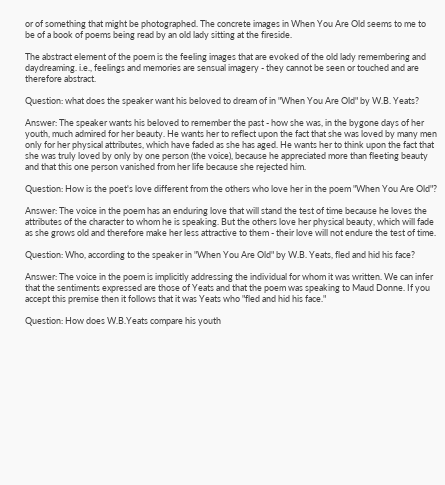or of something that might be photographed. The concrete images in When You Are Old seems to me to be of a book of poems being read by an old lady sitting at the fireside.

The abstract element of the poem is the feeling images that are evoked of the old lady remembering and daydreaming. i.e., feelings and memories are sensual imagery - they cannot be seen or touched and are therefore abstract.

Question: what does the speaker want his beloved to dream of in "When You Are Old" by W.B. Yeats?

Answer: The speaker wants his beloved to remember the past - how she was, in the bygone days of her youth, much admired for her beauty. He wants her to reflect upon the fact that she was loved by many men only for her physical attributes, which have faded as she has aged. He wants her to think upon the fact that she was truly loved by only by one person (the voice), because he appreciated more than fleeting beauty and that this one person vanished from her life because she rejected him.

Question: How is the poet's love different from the others who love her in the poem "When You Are Old"?

Answer: The voice in the poem has an enduring love that will stand the test of time because he loves the attributes of the character to whom he is speaking. But the others love her physical beauty, which will fade as she grows old and therefore make her less attractive to them - their love will not endure the test of time.

Question: Who, according to the speaker in "When You Are Old" by W.B. Yeats, fled and hid his face?

Answer: The voice in the poem is implicitly addressing the individual for whom it was written. We can infer that the sentiments expressed are those of Yeats and that the poem was speaking to Maud Donne. If you accept this premise then it follows that it was Yeats who "fled and hid his face."

Question: How does W.B.Yeats compare his youth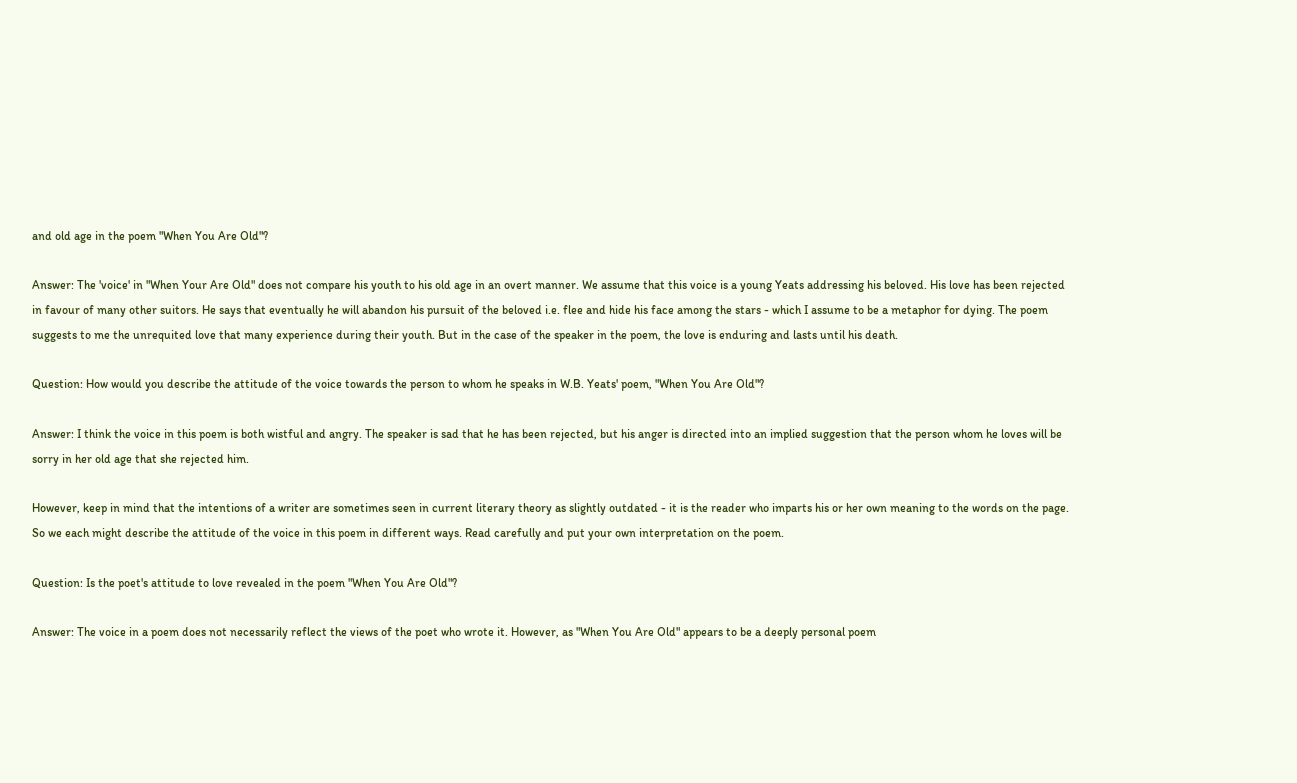and old age in the poem "When You Are Old"?

Answer: The 'voice' in "When Your Are Old" does not compare his youth to his old age in an overt manner. We assume that this voice is a young Yeats addressing his beloved. His love has been rejected in favour of many other suitors. He says that eventually he will abandon his pursuit of the beloved i.e. flee and hide his face among the stars - which I assume to be a metaphor for dying. The poem suggests to me the unrequited love that many experience during their youth. But in the case of the speaker in the poem, the love is enduring and lasts until his death.

Question: How would you describe the attitude of the voice towards the person to whom he speaks in W.B. Yeats' poem, "When You Are Old"?

Answer: I think the voice in this poem is both wistful and angry. The speaker is sad that he has been rejected, but his anger is directed into an implied suggestion that the person whom he loves will be sorry in her old age that she rejected him.

However, keep in mind that the intentions of a writer are sometimes seen in current literary theory as slightly outdated - it is the reader who imparts his or her own meaning to the words on the page. So we each might describe the attitude of the voice in this poem in different ways. Read carefully and put your own interpretation on the poem.

Question: Is the poet's attitude to love revealed in the poem "When You Are Old"?

Answer: The voice in a poem does not necessarily reflect the views of the poet who wrote it. However, as "When You Are Old" appears to be a deeply personal poem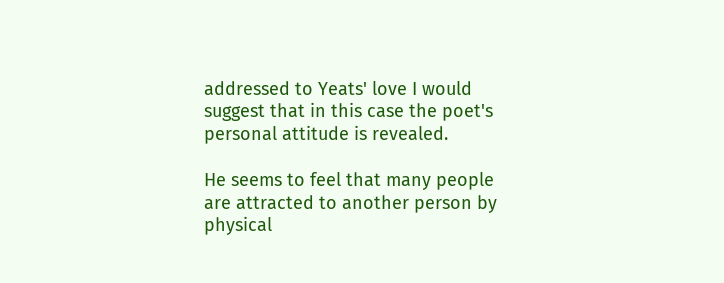addressed to Yeats' love I would suggest that in this case the poet's personal attitude is revealed.

He seems to feel that many people are attracted to another person by physical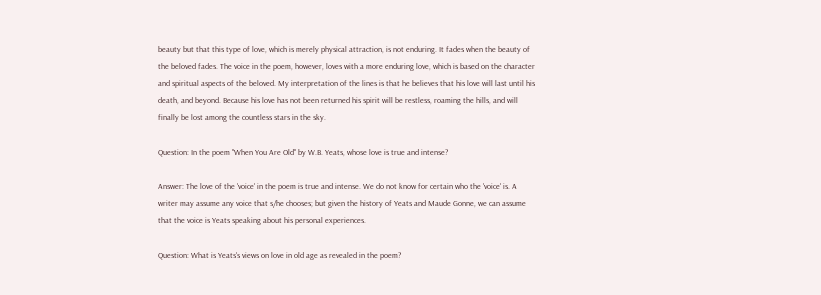beauty but that this type of love, which is merely physical attraction, is not enduring. It fades when the beauty of the beloved fades. The voice in the poem, however, loves with a more enduring love, which is based on the character and spiritual aspects of the beloved. My interpretation of the lines is that he believes that his love will last until his death, and beyond. Because his love has not been returned his spirit will be restless, roaming the hills, and will finally be lost among the countless stars in the sky.

Question: In the poem "When You Are Old" by W.B. Yeats, whose love is true and intense?

Answer: The love of the 'voice' in the poem is true and intense. We do not know for certain who the 'voice' is. A writer may assume any voice that s/he chooses; but given the history of Yeats and Maude Gonne, we can assume that the voice is Yeats speaking about his personal experiences.

Question: What is Yeats's views on love in old age as revealed in the poem?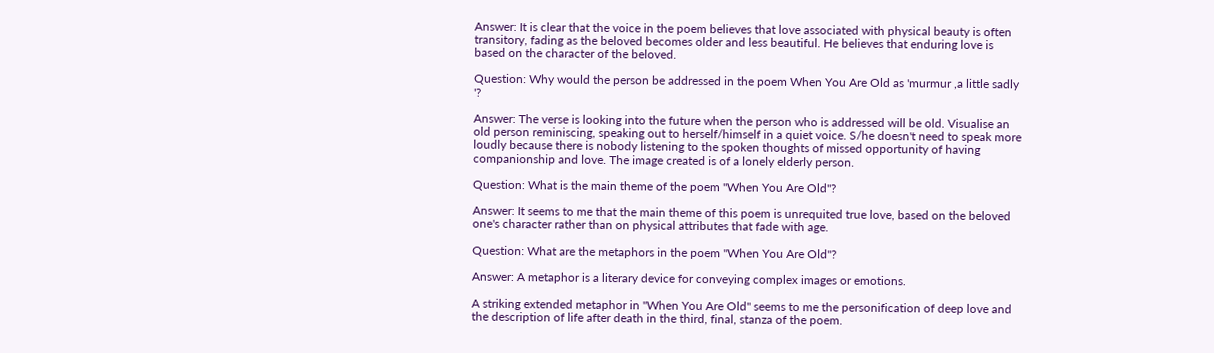Answer: It is clear that the voice in the poem believes that love associated with physical beauty is often transitory, fading as the beloved becomes older and less beautiful. He believes that enduring love is based on the character of the beloved.

Question: Why would the person be addressed in the poem When You Are Old as 'murmur ,a little sadly '?

Answer: The verse is looking into the future when the person who is addressed will be old. Visualise an old person reminiscing, speaking out to herself/himself in a quiet voice. S/he doesn't need to speak more loudly because there is nobody listening to the spoken thoughts of missed opportunity of having companionship and love. The image created is of a lonely elderly person.

Question: What is the main theme of the poem "When You Are Old"?

Answer: It seems to me that the main theme of this poem is unrequited true love, based on the beloved one's character rather than on physical attributes that fade with age.

Question: What are the metaphors in the poem "When You Are Old"?

Answer: A metaphor is a literary device for conveying complex images or emotions.

A striking extended metaphor in "When You Are Old" seems to me the personification of deep love and the description of life after death in the third, final, stanza of the poem.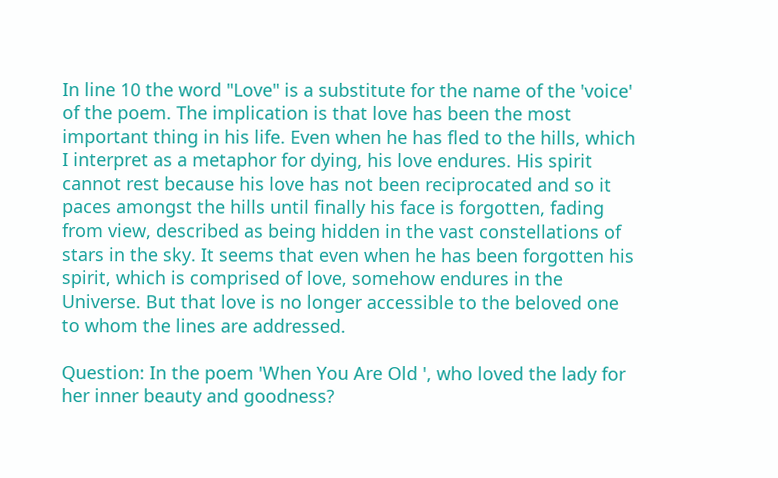In line 10 the word "Love" is a substitute for the name of the 'voice' of the poem. The implication is that love has been the most important thing in his life. Even when he has fled to the hills, which I interpret as a metaphor for dying, his love endures. His spirit cannot rest because his love has not been reciprocated and so it paces amongst the hills until finally his face is forgotten, fading from view, described as being hidden in the vast constellations of stars in the sky. It seems that even when he has been forgotten his spirit, which is comprised of love, somehow endures in the Universe. But that love is no longer accessible to the beloved one to whom the lines are addressed.

Question: In the poem 'When You Are Old ', who loved the lady for her inner beauty and goodness?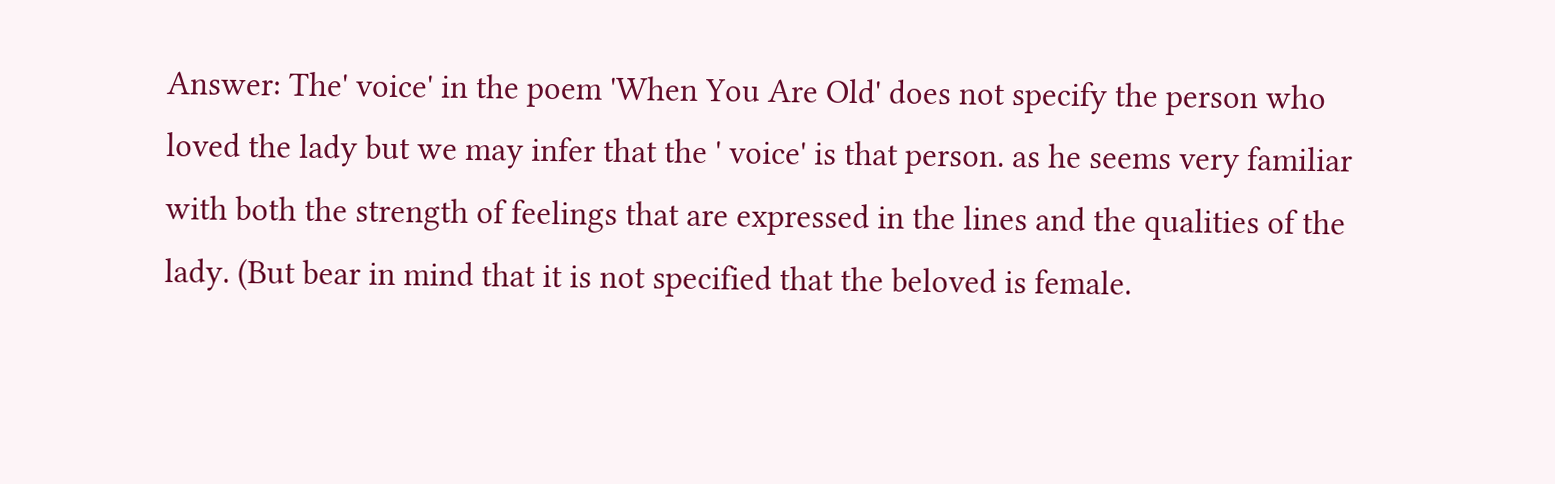Answer: The' voice' in the poem 'When You Are Old' does not specify the person who loved the lady but we may infer that the ' voice' is that person. as he seems very familiar with both the strength of feelings that are expressed in the lines and the qualities of the lady. (But bear in mind that it is not specified that the beloved is female.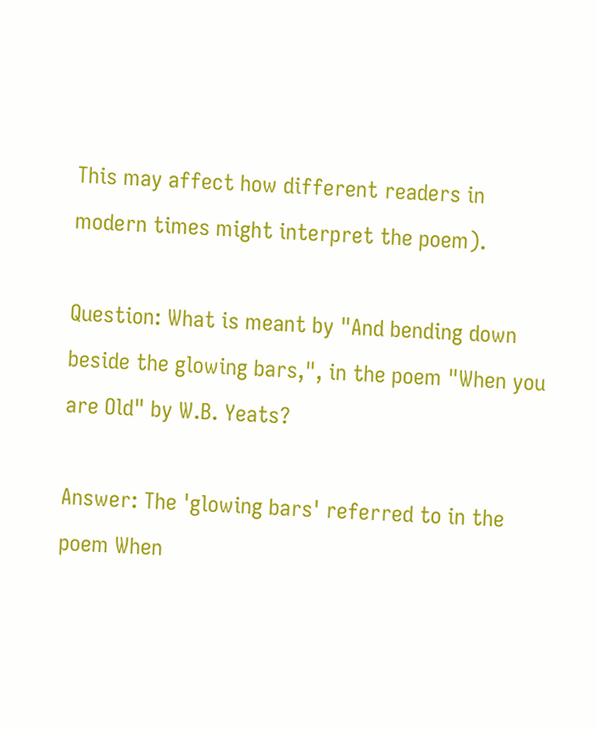This may affect how different readers in modern times might interpret the poem).

Question: What is meant by "And bending down beside the glowing bars,", in the poem "When you are Old" by W.B. Yeats?

Answer: The 'glowing bars' referred to in the poem When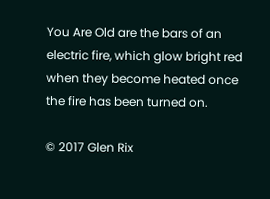You Are Old are the bars of an electric fire, which glow bright red when they become heated once the fire has been turned on.

© 2017 Glen Rix